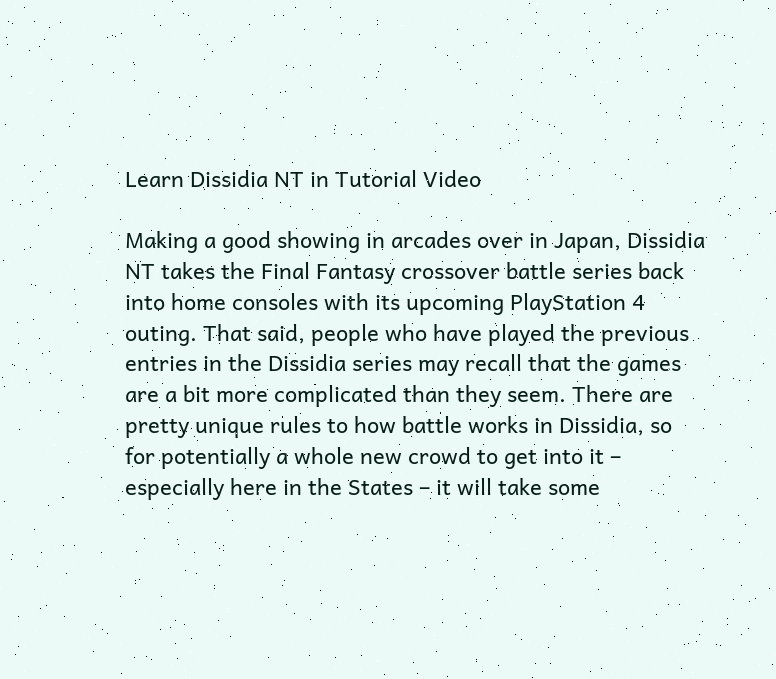Learn Dissidia NT in Tutorial Video

Making a good showing in arcades over in Japan, Dissidia NT takes the Final Fantasy crossover battle series back into home consoles with its upcoming PlayStation 4 outing. That said, people who have played the previous entries in the Dissidia series may recall that the games are a bit more complicated than they seem. There are pretty unique rules to how battle works in Dissidia, so for potentially a whole new crowd to get into it – especially here in the States – it will take some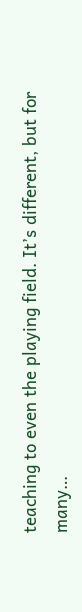teaching to even the playing field. It’s different, but for many…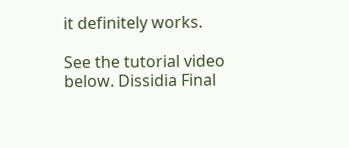it definitely works.

See the tutorial video below. Dissidia Final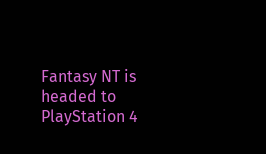Fantasy NT is headed to PlayStation 4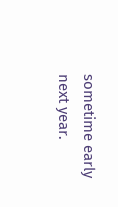sometime early next year.